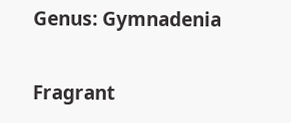Genus: Gymnadenia

Fragrant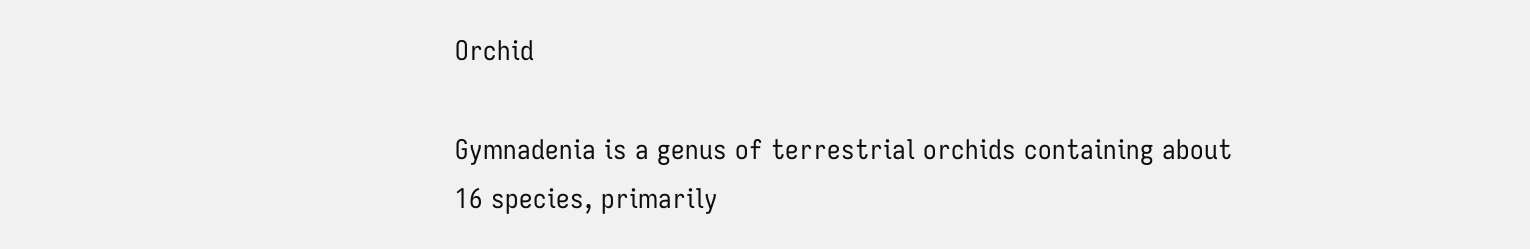Orchid

Gymnadenia is a genus of terrestrial orchids containing about 16 species, primarily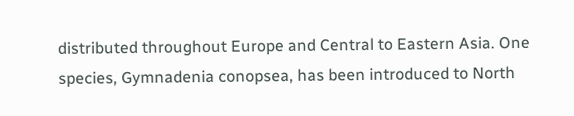distributed throughout Europe and Central to Eastern Asia. One species, Gymnadenia conopsea, has been introduced to North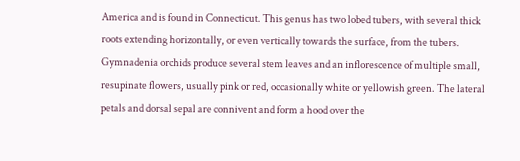America and is found in Connecticut. This genus has two lobed tubers, with several thick roots extending horizontally, or even vertically towards the surface, from the tubers. Gymnadenia orchids produce several stem leaves and an inflorescence of multiple small, resupinate flowers, usually pink or red, occasionally white or yellowish green. The lateral petals and dorsal sepal are connivent and form a hood over the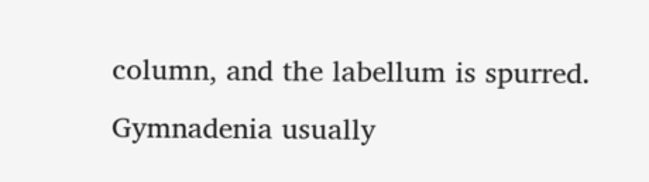column, and the labellum is spurred. Gymnadenia usually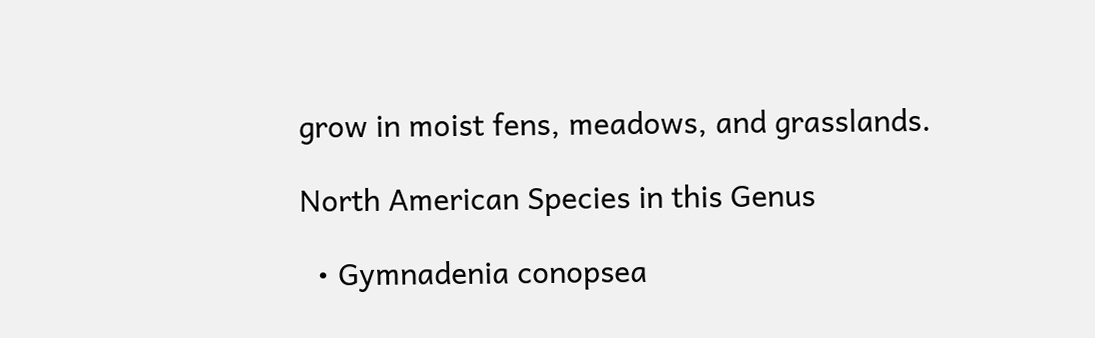grow in moist fens, meadows, and grasslands.

North American Species in this Genus

  • Gymnadenia conopsea